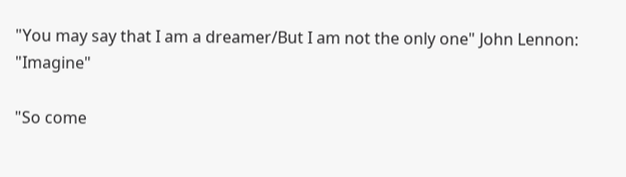"You may say that I am a dreamer/But I am not the only one" John Lennon: "Imagine"

"So come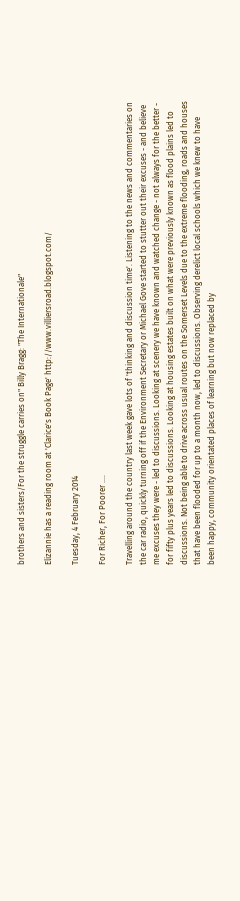brothers and sisters/For the struggle carries on" Billy Bragg: "The Internationale"

Elizannie has a reading room at 'Clarice's Book Page' http://www.villiersroad.blogspot.com/

Tuesday, 4 February 2014

For Richer, For Poorer ....

Travelling around the country last week gave lots of 'thinking and discussion time'. Listening to the news and commentaries on the car radio, quickly turning off if the Environment Secretary or Michael Gove started to stutter out their excuses - and believe me excuses they were - led to discussions. Looking at scenery we have known and watched change - not always for the better - for fifty plus years led to discussions. Looking at housing estates built on what were previously known as flood plains led to discussions. Not being able to drive across usual routes on the Somerset Levels due to the extreme flooding, roads and houses that have been flooded for up to a month now, led to discussions. Observing derelict local schools which we knew to have been happy, community orientated places of learning but now replaced by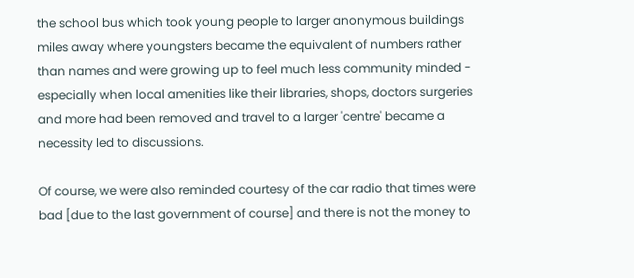the school bus which took young people to larger anonymous buildings miles away where youngsters became the equivalent of numbers rather than names and were growing up to feel much less community minded - especially when local amenities like their libraries, shops, doctors surgeries and more had been removed and travel to a larger 'centre' became a necessity led to discussions.

Of course, we were also reminded courtesy of the car radio that times were bad [due to the last government of course] and there is not the money to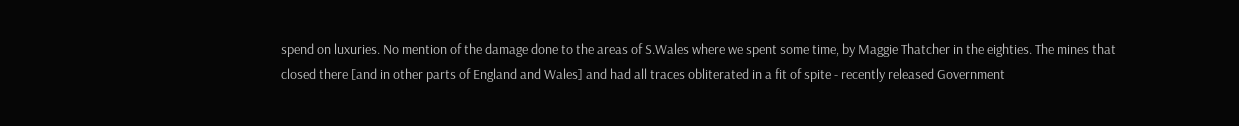spend on luxuries. No mention of the damage done to the areas of S.Wales where we spent some time, by Maggie Thatcher in the eighties. The mines that closed there [and in other parts of England and Wales] and had all traces obliterated in a fit of spite - recently released Government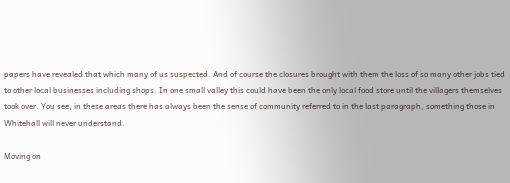papers have revealed that which many of us suspected. And of course the closures brought with them the loss of so many other jobs tied to other local businesses including shops. In one small valley this could have been the only local food store until the villagers themselves took over. You see, in these areas there has always been the sense of community referred to in the last paragraph, something those in Whitehall will never understand.

Moving on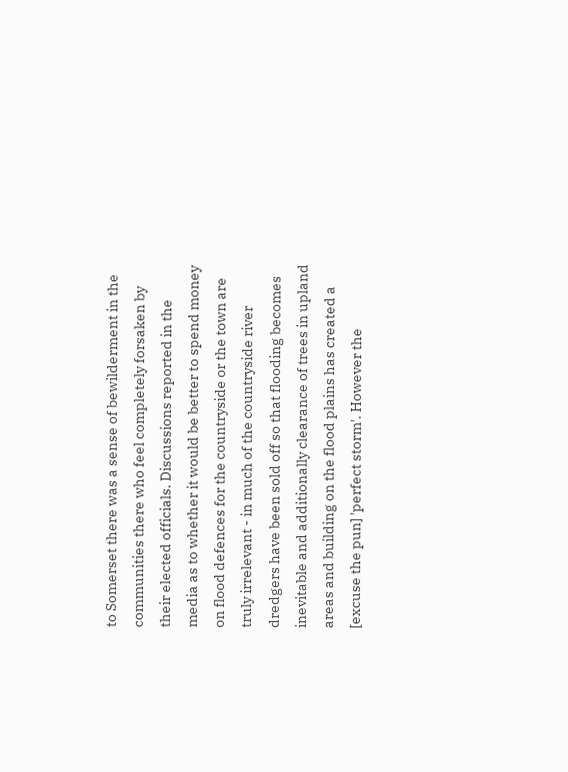to Somerset there was a sense of bewilderment in the communities there who feel completely forsaken by their elected officials. Discussions reported in the media as to whether it would be better to spend money on flood defences for the countryside or the town are truly irrelevant - in much of the countryside river dredgers have been sold off so that flooding becomes inevitable and additionally clearance of trees in upland areas and building on the flood plains has created a [excuse the pun] 'perfect storm'. However the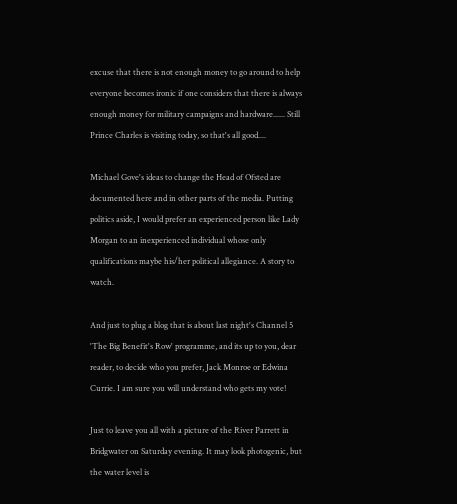excuse that there is not enough money to go around to help everyone becomes ironic if one considers that there is always enough money for military campaigns and hardware...... Still Prince Charles is visiting today, so that's all good....

Michael Gove's ideas to change the Head of Ofsted are documented here and in other parts of the media. Putting politics aside, I would prefer an experienced person like Lady Morgan to an inexperienced individual whose only qualifications maybe his/her political allegiance. A story to watch.

And just to plug a blog that is about last night's Channel 5 'The Big Benefit's Row' programme, and its up to you, dear reader, to decide who you prefer, Jack Monroe or Edwina Currie. I am sure you will understand who gets my vote!

Just to leave you all with a picture of the River Parrett in Bridgwater on Saturday evening. It may look photogenic, but the water level is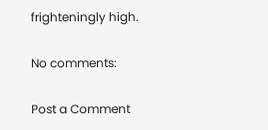frighteningly high.

No comments:

Post a Comment